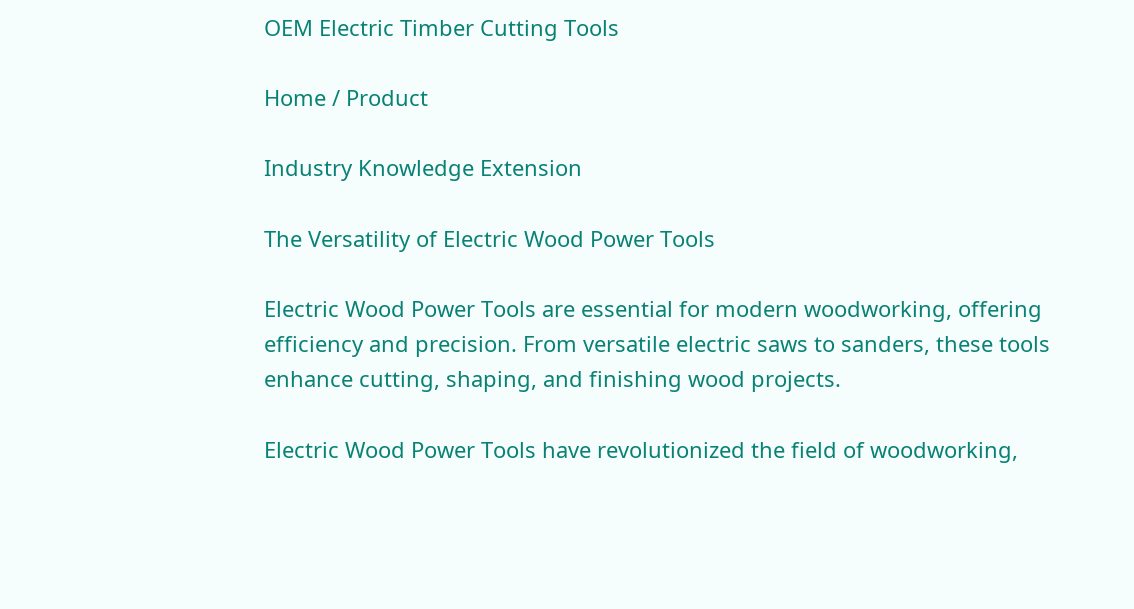OEM Electric Timber Cutting Tools

Home / Product

Industry Knowledge Extension

The Versatility of Electric Wood Power Tools

Electric Wood Power Tools are essential for modern woodworking, offering efficiency and precision. From versatile electric saws to sanders, these tools enhance cutting, shaping, and finishing wood projects.

Electric Wood Power Tools have revolutionized the field of woodworking,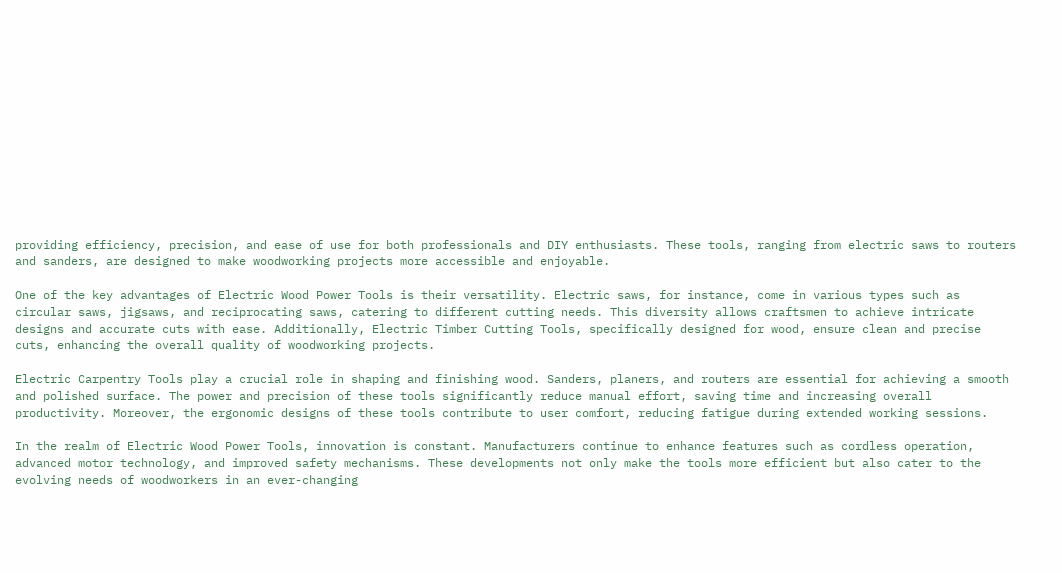providing efficiency, precision, and ease of use for both professionals and DIY enthusiasts. These tools, ranging from electric saws to routers and sanders, are designed to make woodworking projects more accessible and enjoyable.

One of the key advantages of Electric Wood Power Tools is their versatility. Electric saws, for instance, come in various types such as circular saws, jigsaws, and reciprocating saws, catering to different cutting needs. This diversity allows craftsmen to achieve intricate designs and accurate cuts with ease. Additionally, Electric Timber Cutting Tools, specifically designed for wood, ensure clean and precise cuts, enhancing the overall quality of woodworking projects.

Electric Carpentry Tools play a crucial role in shaping and finishing wood. Sanders, planers, and routers are essential for achieving a smooth and polished surface. The power and precision of these tools significantly reduce manual effort, saving time and increasing overall productivity. Moreover, the ergonomic designs of these tools contribute to user comfort, reducing fatigue during extended working sessions.

In the realm of Electric Wood Power Tools, innovation is constant. Manufacturers continue to enhance features such as cordless operation, advanced motor technology, and improved safety mechanisms. These developments not only make the tools more efficient but also cater to the evolving needs of woodworkers in an ever-changing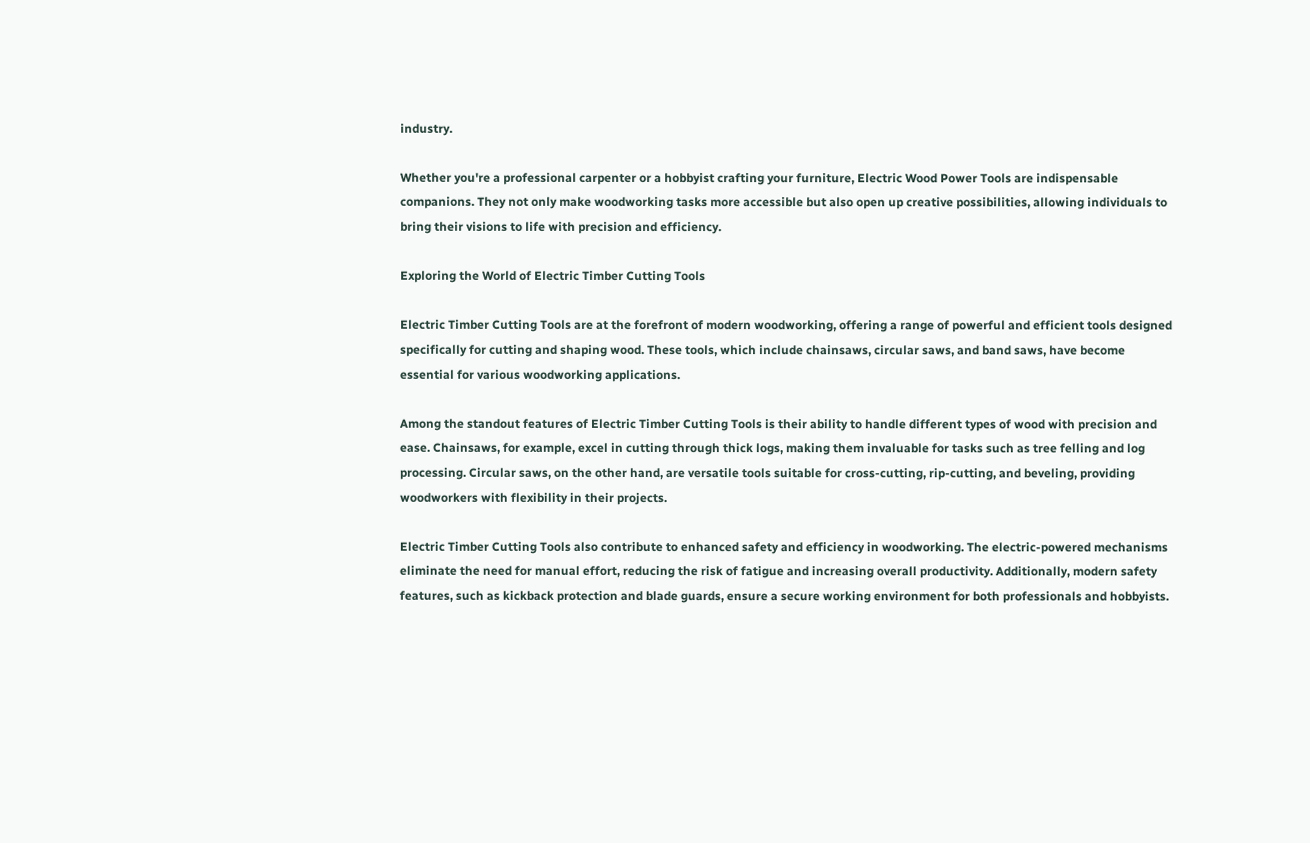industry.

Whether you're a professional carpenter or a hobbyist crafting your furniture, Electric Wood Power Tools are indispensable companions. They not only make woodworking tasks more accessible but also open up creative possibilities, allowing individuals to bring their visions to life with precision and efficiency.

Exploring the World of Electric Timber Cutting Tools

Electric Timber Cutting Tools are at the forefront of modern woodworking, offering a range of powerful and efficient tools designed specifically for cutting and shaping wood. These tools, which include chainsaws, circular saws, and band saws, have become essential for various woodworking applications.

Among the standout features of Electric Timber Cutting Tools is their ability to handle different types of wood with precision and ease. Chainsaws, for example, excel in cutting through thick logs, making them invaluable for tasks such as tree felling and log processing. Circular saws, on the other hand, are versatile tools suitable for cross-cutting, rip-cutting, and beveling, providing woodworkers with flexibility in their projects.

Electric Timber Cutting Tools also contribute to enhanced safety and efficiency in woodworking. The electric-powered mechanisms eliminate the need for manual effort, reducing the risk of fatigue and increasing overall productivity. Additionally, modern safety features, such as kickback protection and blade guards, ensure a secure working environment for both professionals and hobbyists.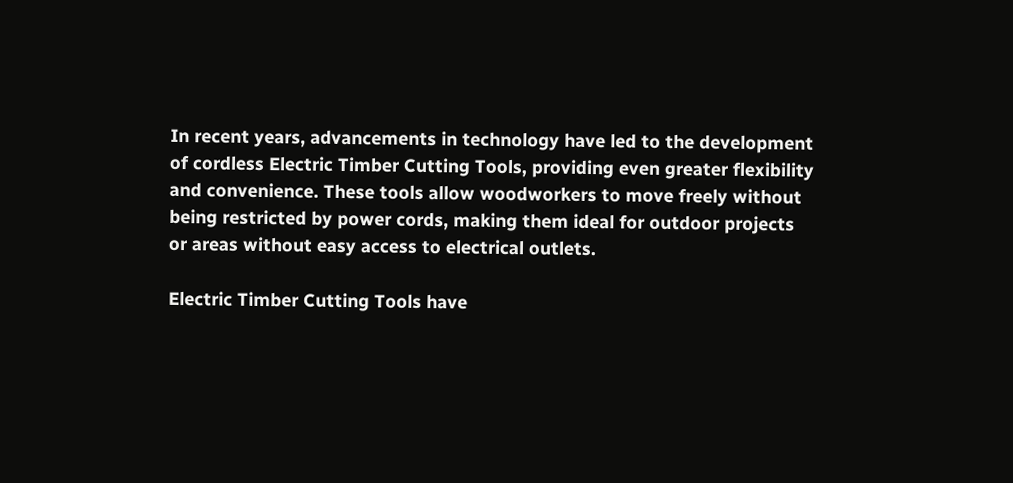In recent years, advancements in technology have led to the development of cordless Electric Timber Cutting Tools, providing even greater flexibility and convenience. These tools allow woodworkers to move freely without being restricted by power cords, making them ideal for outdoor projects or areas without easy access to electrical outlets.

Electric Timber Cutting Tools have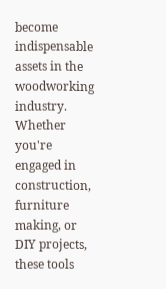become indispensable assets in the woodworking industry. Whether you're engaged in construction, furniture making, or DIY projects, these tools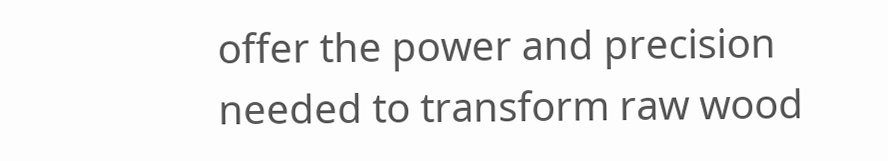offer the power and precision needed to transform raw wood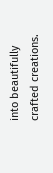into beautifully crafted creations.